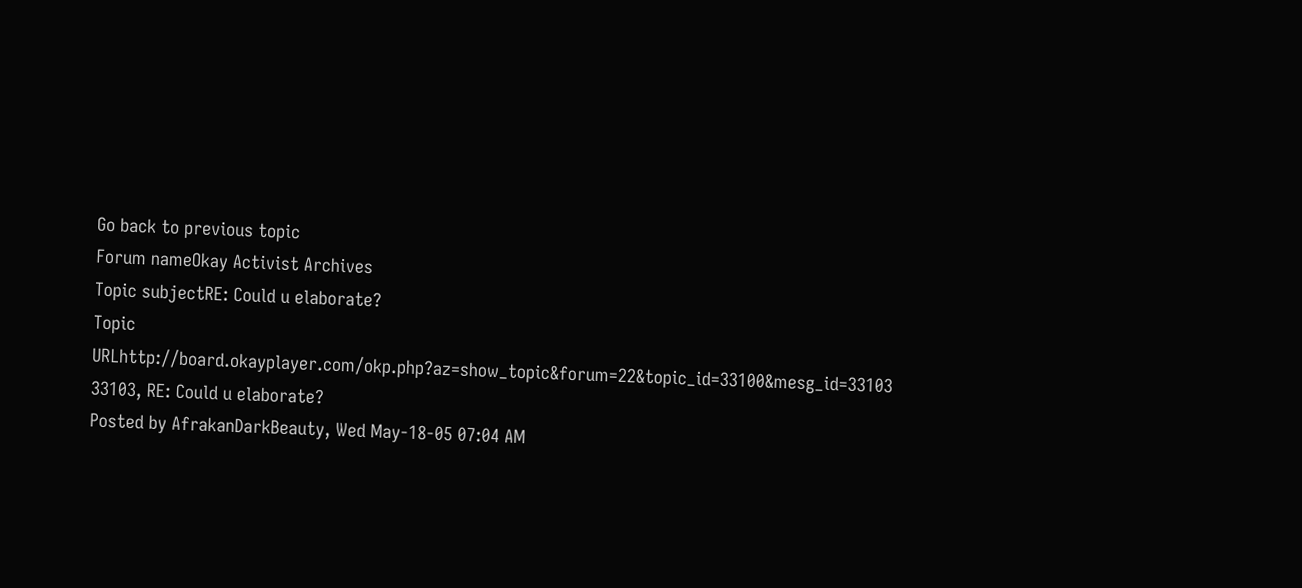Go back to previous topic
Forum nameOkay Activist Archives
Topic subjectRE: Could u elaborate?
Topic URLhttp://board.okayplayer.com/okp.php?az=show_topic&forum=22&topic_id=33100&mesg_id=33103
33103, RE: Could u elaborate?
Posted by AfrakanDarkBeauty, Wed May-18-05 07:04 AM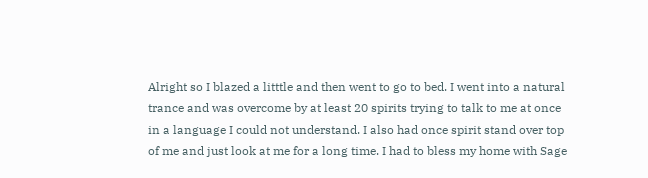Alright so I blazed a litttle and then went to go to bed. I went into a natural trance and was overcome by at least 20 spirits trying to talk to me at once in a language I could not understand. I also had once spirit stand over top of me and just look at me for a long time. I had to bless my home with Sage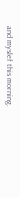and myslef this morning.